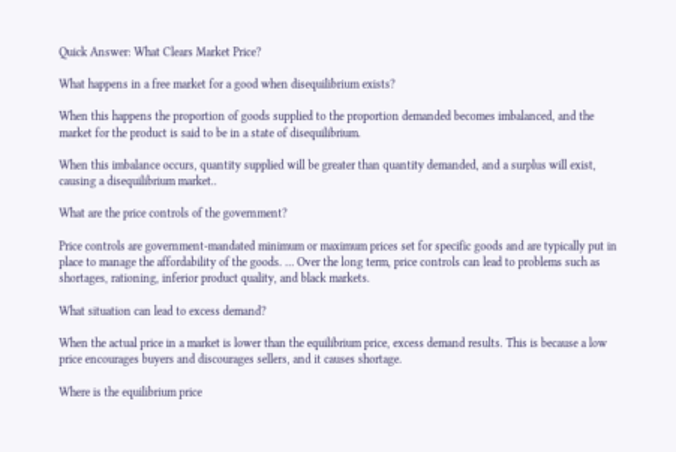Quick Answer: What Clears Market Price?

What happens in a free market for a good when disequilibrium exists?

When this happens the proportion of goods supplied to the proportion demanded becomes imbalanced, and the market for the product is said to be in a state of disequilibrium.

When this imbalance occurs, quantity supplied will be greater than quantity demanded, and a surplus will exist, causing a disequilibrium market..

What are the price controls of the government?

Price controls are government-mandated minimum or maximum prices set for specific goods and are typically put in place to manage the affordability of the goods. … Over the long term, price controls can lead to problems such as shortages, rationing, inferior product quality, and black markets.

What situation can lead to excess demand?

When the actual price in a market is lower than the equilibrium price, excess demand results. This is because a low price encourages buyers and discourages sellers, and it causes shortage.

Where is the equilibrium price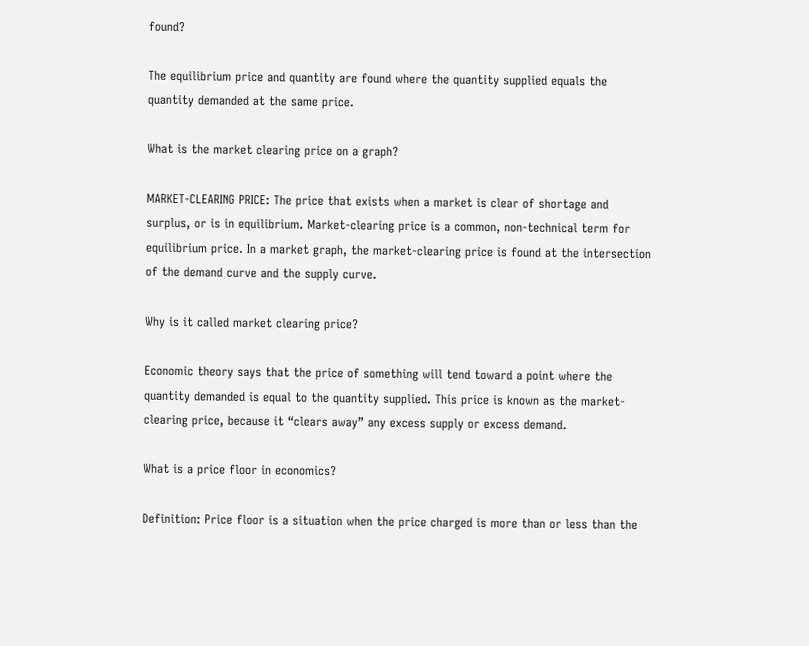found?

The equilibrium price and quantity are found where the quantity supplied equals the quantity demanded at the same price.

What is the market clearing price on a graph?

MARKET-CLEARING PRICE: The price that exists when a market is clear of shortage and surplus, or is in equilibrium. Market-clearing price is a common, non-technical term for equilibrium price. In a market graph, the market-clearing price is found at the intersection of the demand curve and the supply curve.

Why is it called market clearing price?

Economic theory says that the price of something will tend toward a point where the quantity demanded is equal to the quantity supplied. This price is known as the market-clearing price, because it “clears away” any excess supply or excess demand.

What is a price floor in economics?

Definition: Price floor is a situation when the price charged is more than or less than the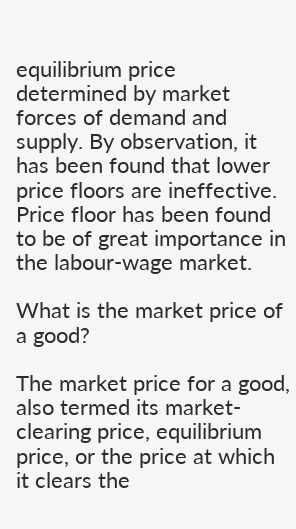equilibrium price determined by market forces of demand and supply. By observation, it has been found that lower price floors are ineffective. Price floor has been found to be of great importance in the labour-wage market.

What is the market price of a good?

The market price for a good, also termed its market-clearing price, equilibrium price, or the price at which it clears the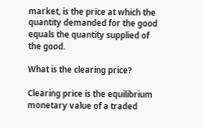market, is the price at which the quantity demanded for the good equals the quantity supplied of the good.

What is the clearing price?

Clearing price is the equilibrium monetary value of a traded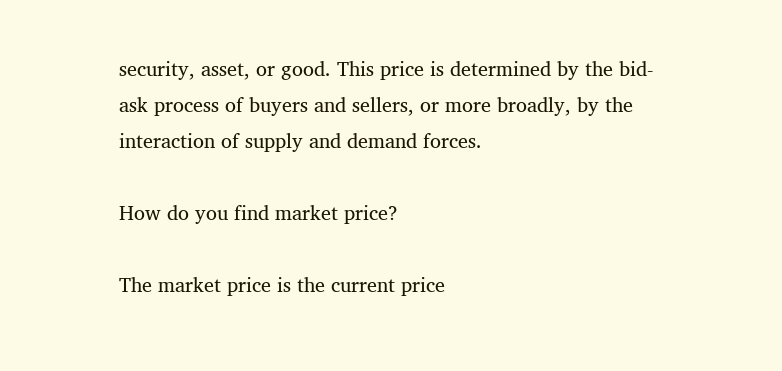security, asset, or good. This price is determined by the bid-ask process of buyers and sellers, or more broadly, by the interaction of supply and demand forces.

How do you find market price?

The market price is the current price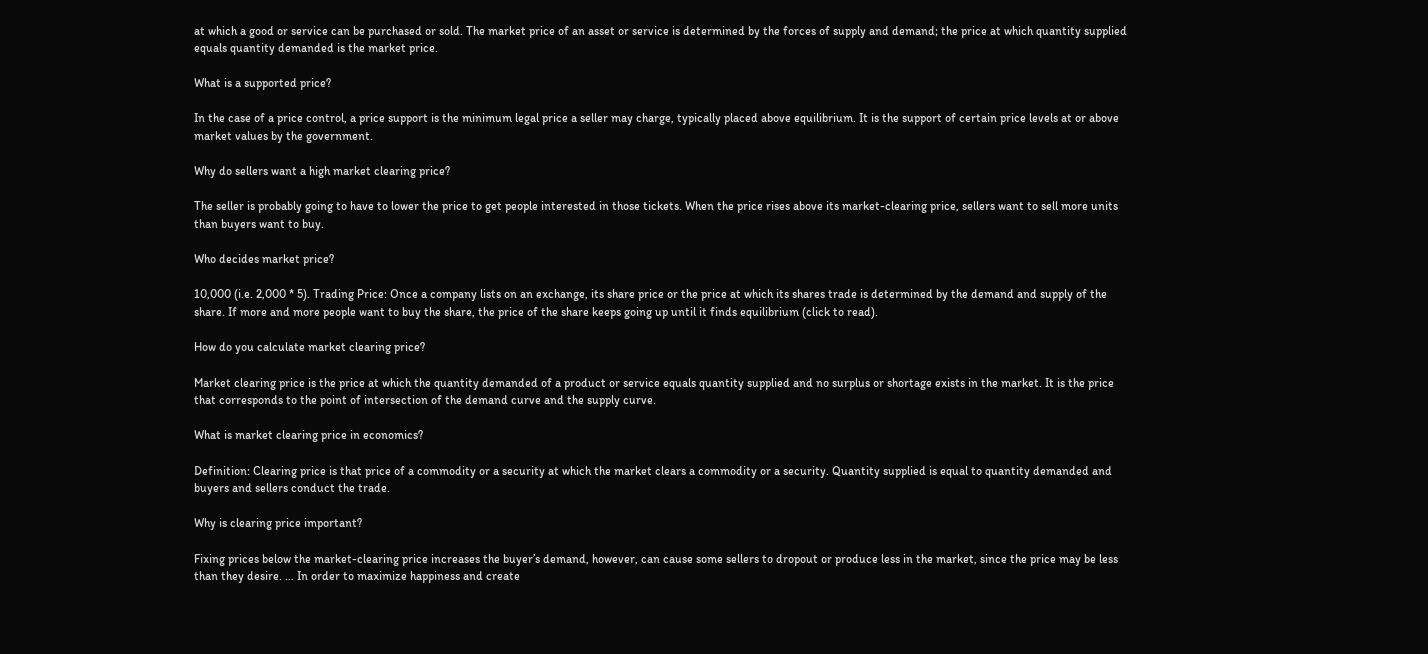at which a good or service can be purchased or sold. The market price of an asset or service is determined by the forces of supply and demand; the price at which quantity supplied equals quantity demanded is the market price.

What is a supported price?

In the case of a price control, a price support is the minimum legal price a seller may charge, typically placed above equilibrium. It is the support of certain price levels at or above market values by the government.

Why do sellers want a high market clearing price?

The seller is probably going to have to lower the price to get people interested in those tickets. When the price rises above its market-clearing price, sellers want to sell more units than buyers want to buy.

Who decides market price?

10,000 (i.e. 2,000 * 5). Trading Price: Once a company lists on an exchange, its share price or the price at which its shares trade is determined by the demand and supply of the share. If more and more people want to buy the share, the price of the share keeps going up until it finds equilibrium (click to read).

How do you calculate market clearing price?

Market clearing price is the price at which the quantity demanded of a product or service equals quantity supplied and no surplus or shortage exists in the market. It is the price that corresponds to the point of intersection of the demand curve and the supply curve.

What is market clearing price in economics?

Definition: Clearing price is that price of a commodity or a security at which the market clears a commodity or a security. Quantity supplied is equal to quantity demanded and buyers and sellers conduct the trade.

Why is clearing price important?

Fixing prices below the market-clearing price increases the buyer’s demand, however, can cause some sellers to dropout or produce less in the market, since the price may be less than they desire. … In order to maximize happiness and create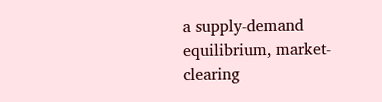a supply-demand equilibrium, market-clearing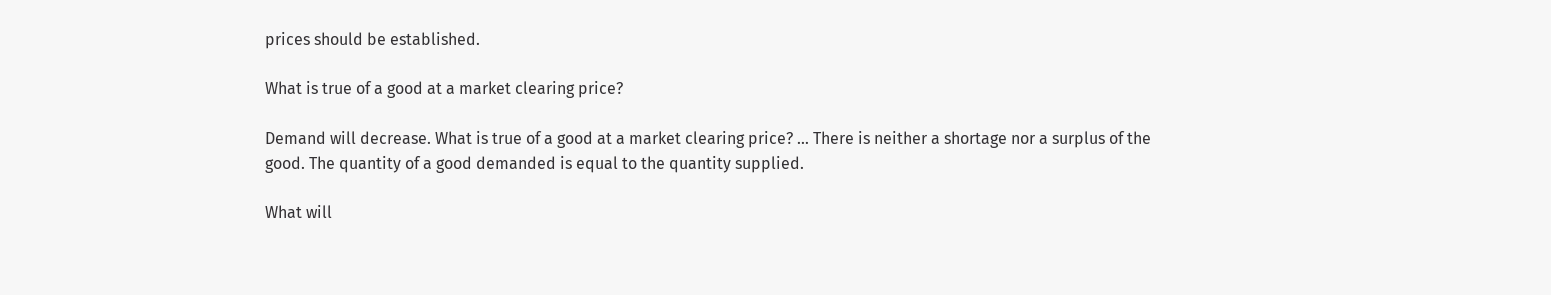prices should be established.

What is true of a good at a market clearing price?

Demand will decrease. What is true of a good at a market clearing price? … There is neither a shortage nor a surplus of the good. The quantity of a good demanded is equal to the quantity supplied.

What will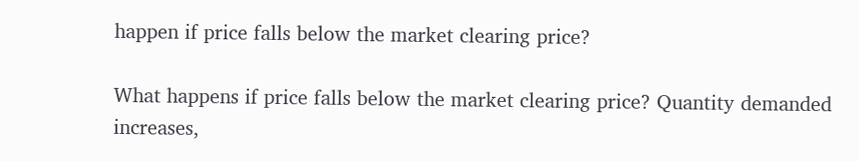happen if price falls below the market clearing price?

What happens if price falls below the market clearing price? Quantity demanded increases,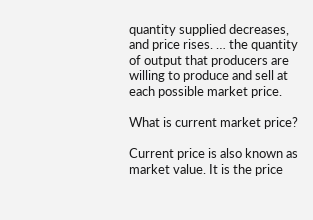quantity supplied decreases, and price rises. … the quantity of output that producers are willing to produce and sell at each possible market price.

What is current market price?

Current price is also known as market value. It is the price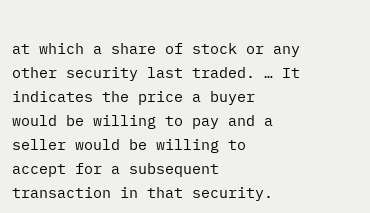at which a share of stock or any other security last traded. … It indicates the price a buyer would be willing to pay and a seller would be willing to accept for a subsequent transaction in that security.